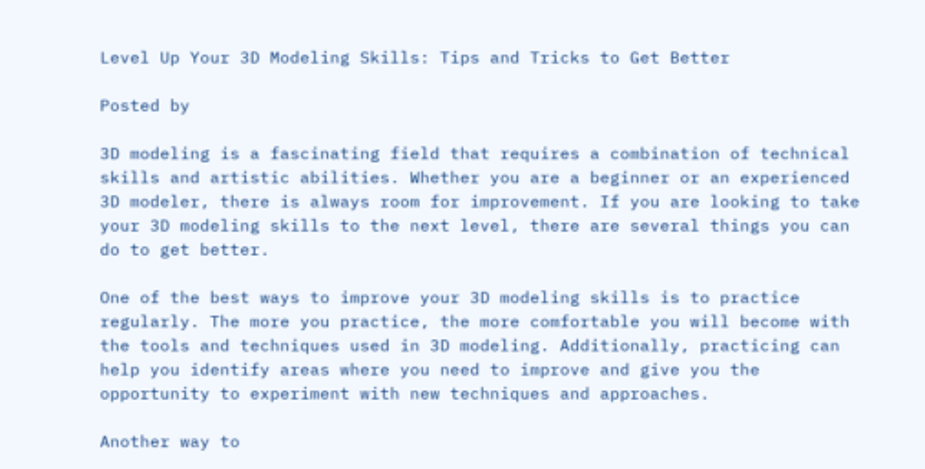Level Up Your 3D Modeling Skills: Tips and Tricks to Get Better

Posted by

3D modeling is a fascinating field that requires a combination of technical skills and artistic abilities. Whether you are a beginner or an experienced 3D modeler, there is always room for improvement. If you are looking to take your 3D modeling skills to the next level, there are several things you can do to get better.

One of the best ways to improve your 3D modeling skills is to practice regularly. The more you practice, the more comfortable you will become with the tools and techniques used in 3D modeling. Additionally, practicing can help you identify areas where you need to improve and give you the opportunity to experiment with new techniques and approaches.

Another way to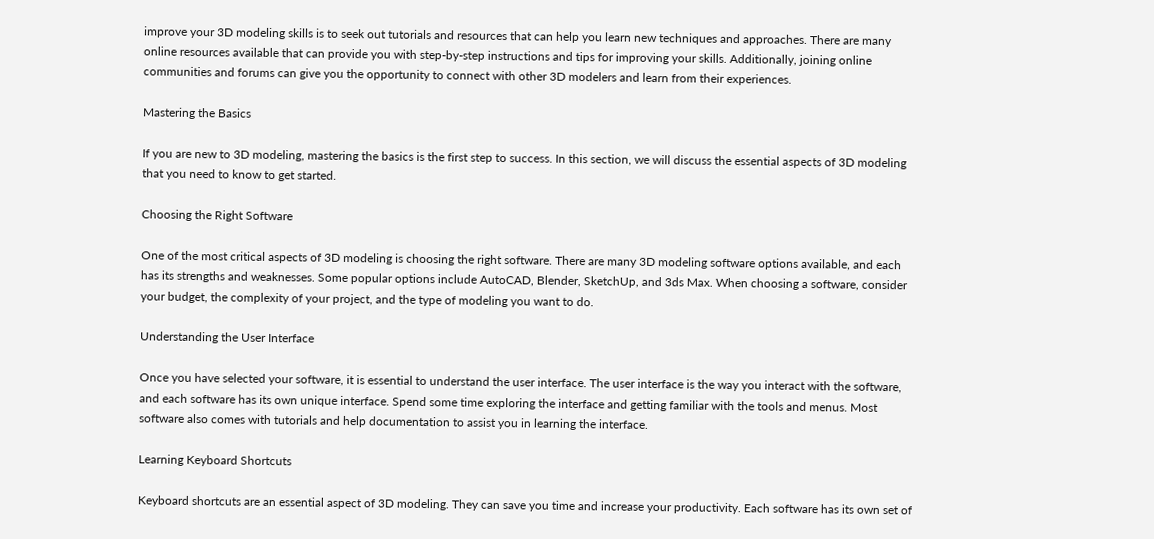improve your 3D modeling skills is to seek out tutorials and resources that can help you learn new techniques and approaches. There are many online resources available that can provide you with step-by-step instructions and tips for improving your skills. Additionally, joining online communities and forums can give you the opportunity to connect with other 3D modelers and learn from their experiences.

Mastering the Basics

If you are new to 3D modeling, mastering the basics is the first step to success. In this section, we will discuss the essential aspects of 3D modeling that you need to know to get started.

Choosing the Right Software

One of the most critical aspects of 3D modeling is choosing the right software. There are many 3D modeling software options available, and each has its strengths and weaknesses. Some popular options include AutoCAD, Blender, SketchUp, and 3ds Max. When choosing a software, consider your budget, the complexity of your project, and the type of modeling you want to do.

Understanding the User Interface

Once you have selected your software, it is essential to understand the user interface. The user interface is the way you interact with the software, and each software has its own unique interface. Spend some time exploring the interface and getting familiar with the tools and menus. Most software also comes with tutorials and help documentation to assist you in learning the interface.

Learning Keyboard Shortcuts

Keyboard shortcuts are an essential aspect of 3D modeling. They can save you time and increase your productivity. Each software has its own set of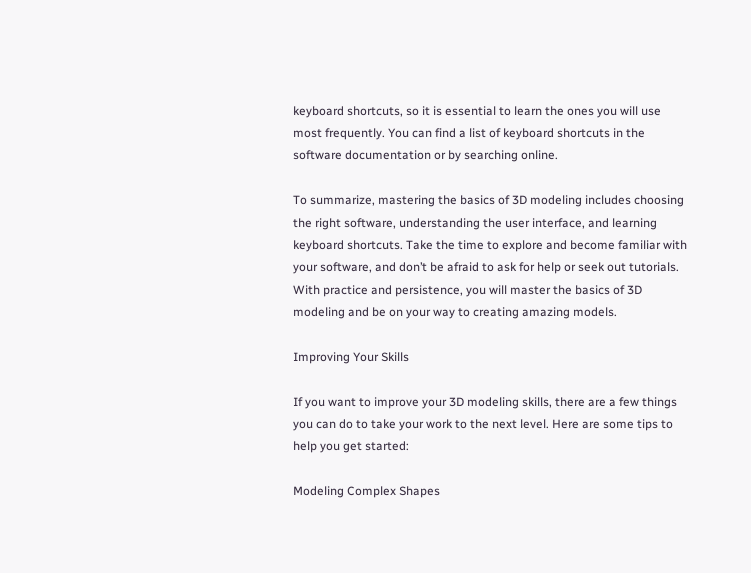keyboard shortcuts, so it is essential to learn the ones you will use most frequently. You can find a list of keyboard shortcuts in the software documentation or by searching online.

To summarize, mastering the basics of 3D modeling includes choosing the right software, understanding the user interface, and learning keyboard shortcuts. Take the time to explore and become familiar with your software, and don’t be afraid to ask for help or seek out tutorials. With practice and persistence, you will master the basics of 3D modeling and be on your way to creating amazing models.

Improving Your Skills

If you want to improve your 3D modeling skills, there are a few things you can do to take your work to the next level. Here are some tips to help you get started:

Modeling Complex Shapes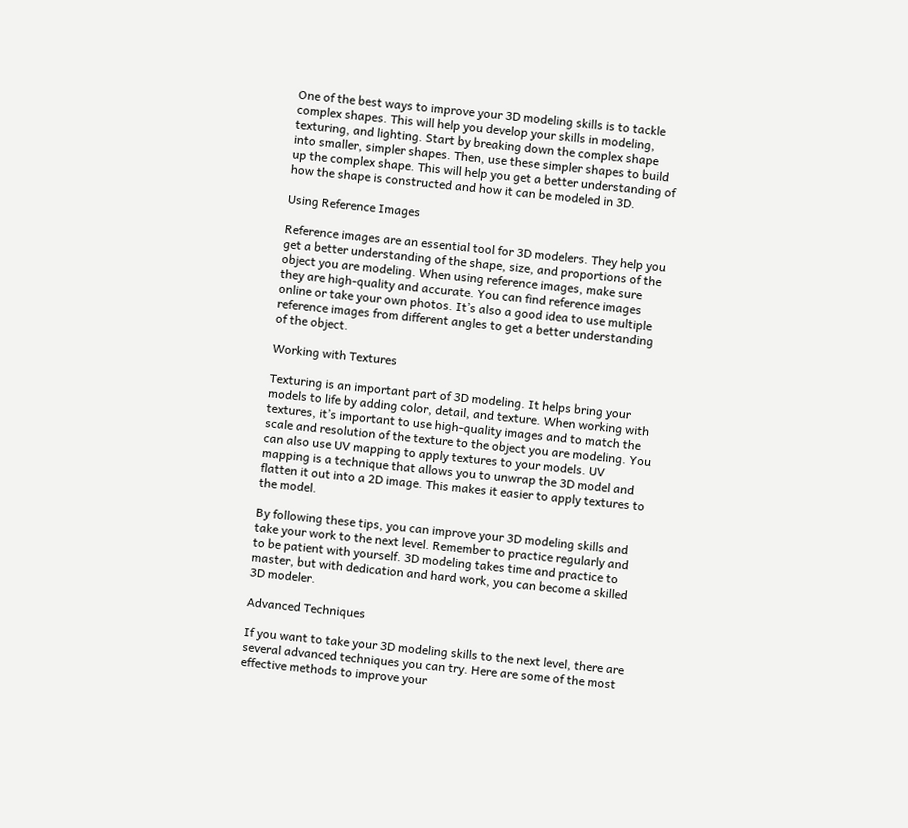One of the best ways to improve your 3D modeling skills is to tackle complex shapes. This will help you develop your skills in modeling, texturing, and lighting. Start by breaking down the complex shape into smaller, simpler shapes. Then, use these simpler shapes to build up the complex shape. This will help you get a better understanding of how the shape is constructed and how it can be modeled in 3D.

Using Reference Images

Reference images are an essential tool for 3D modelers. They help you get a better understanding of the shape, size, and proportions of the object you are modeling. When using reference images, make sure they are high-quality and accurate. You can find reference images online or take your own photos. It’s also a good idea to use multiple reference images from different angles to get a better understanding of the object.

Working with Textures

Texturing is an important part of 3D modeling. It helps bring your models to life by adding color, detail, and texture. When working with textures, it’s important to use high-quality images and to match the scale and resolution of the texture to the object you are modeling. You can also use UV mapping to apply textures to your models. UV mapping is a technique that allows you to unwrap the 3D model and flatten it out into a 2D image. This makes it easier to apply textures to the model.

By following these tips, you can improve your 3D modeling skills and take your work to the next level. Remember to practice regularly and to be patient with yourself. 3D modeling takes time and practice to master, but with dedication and hard work, you can become a skilled 3D modeler.

Advanced Techniques

If you want to take your 3D modeling skills to the next level, there are several advanced techniques you can try. Here are some of the most effective methods to improve your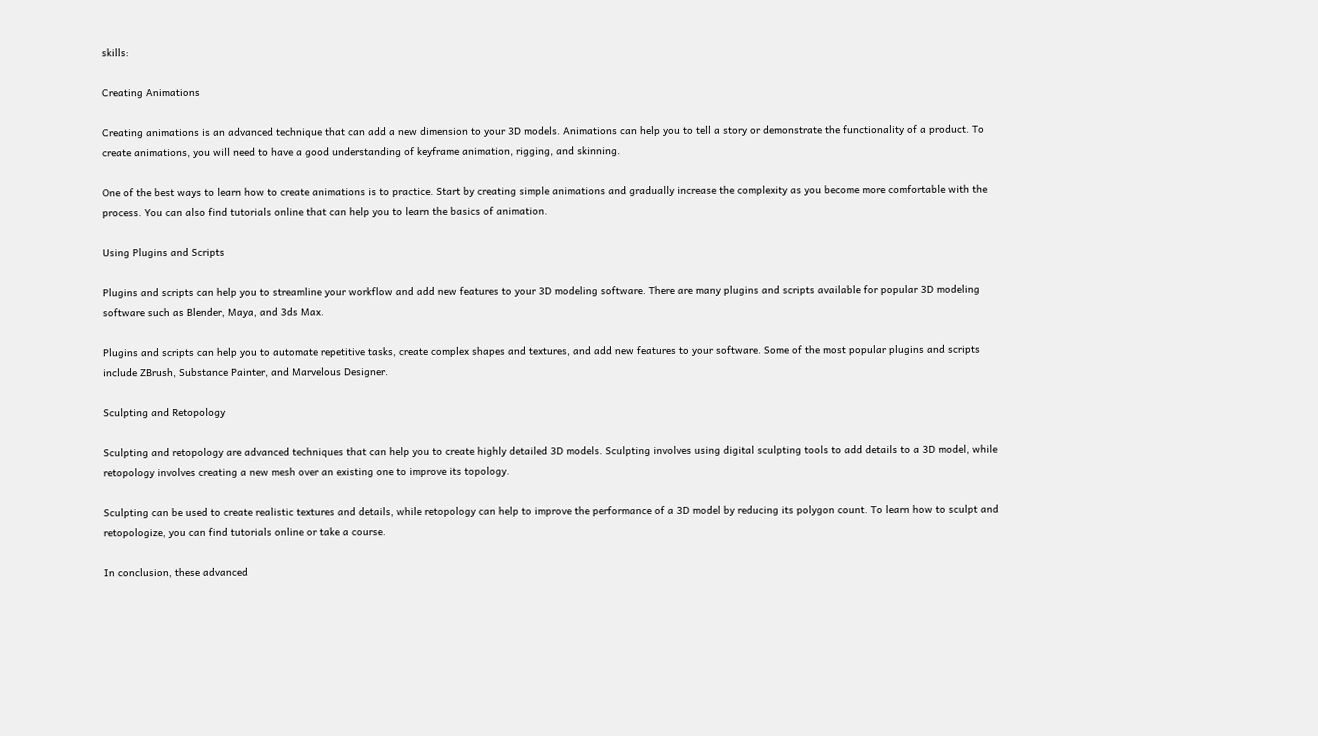skills:

Creating Animations

Creating animations is an advanced technique that can add a new dimension to your 3D models. Animations can help you to tell a story or demonstrate the functionality of a product. To create animations, you will need to have a good understanding of keyframe animation, rigging, and skinning.

One of the best ways to learn how to create animations is to practice. Start by creating simple animations and gradually increase the complexity as you become more comfortable with the process. You can also find tutorials online that can help you to learn the basics of animation.

Using Plugins and Scripts

Plugins and scripts can help you to streamline your workflow and add new features to your 3D modeling software. There are many plugins and scripts available for popular 3D modeling software such as Blender, Maya, and 3ds Max.

Plugins and scripts can help you to automate repetitive tasks, create complex shapes and textures, and add new features to your software. Some of the most popular plugins and scripts include ZBrush, Substance Painter, and Marvelous Designer.

Sculpting and Retopology

Sculpting and retopology are advanced techniques that can help you to create highly detailed 3D models. Sculpting involves using digital sculpting tools to add details to a 3D model, while retopology involves creating a new mesh over an existing one to improve its topology.

Sculpting can be used to create realistic textures and details, while retopology can help to improve the performance of a 3D model by reducing its polygon count. To learn how to sculpt and retopologize, you can find tutorials online or take a course.

In conclusion, these advanced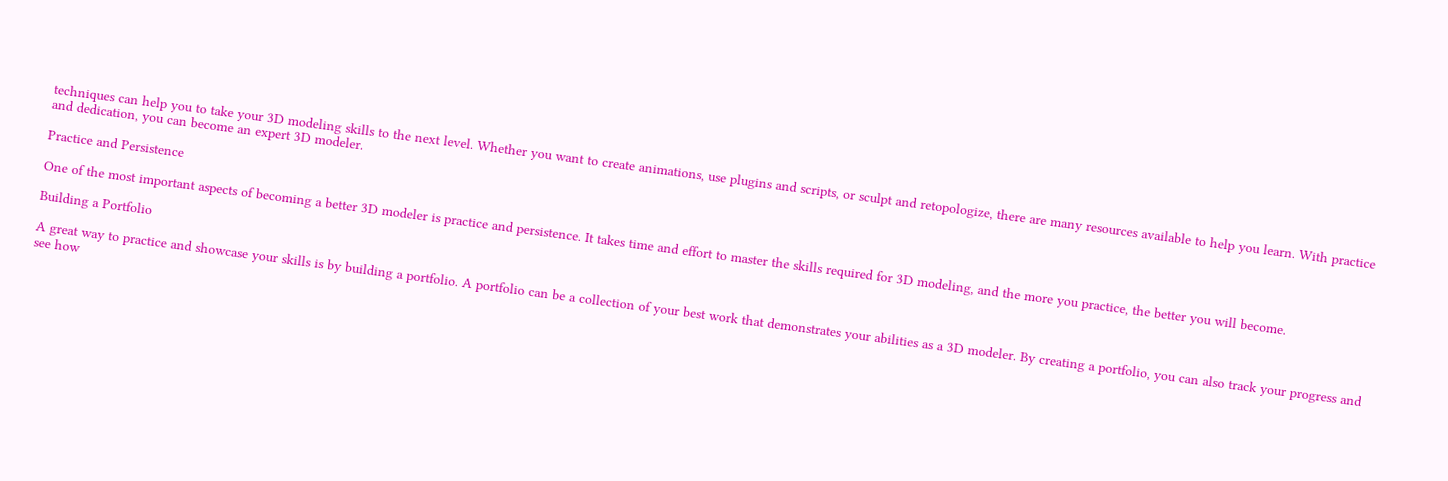techniques can help you to take your 3D modeling skills to the next level. Whether you want to create animations, use plugins and scripts, or sculpt and retopologize, there are many resources available to help you learn. With practice and dedication, you can become an expert 3D modeler.

Practice and Persistence

One of the most important aspects of becoming a better 3D modeler is practice and persistence. It takes time and effort to master the skills required for 3D modeling, and the more you practice, the better you will become.

Building a Portfolio

A great way to practice and showcase your skills is by building a portfolio. A portfolio can be a collection of your best work that demonstrates your abilities as a 3D modeler. By creating a portfolio, you can also track your progress and see how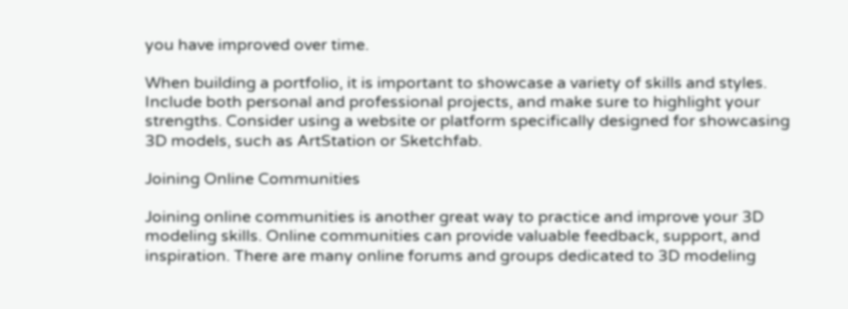you have improved over time.

When building a portfolio, it is important to showcase a variety of skills and styles. Include both personal and professional projects, and make sure to highlight your strengths. Consider using a website or platform specifically designed for showcasing 3D models, such as ArtStation or Sketchfab.

Joining Online Communities

Joining online communities is another great way to practice and improve your 3D modeling skills. Online communities can provide valuable feedback, support, and inspiration. There are many online forums and groups dedicated to 3D modeling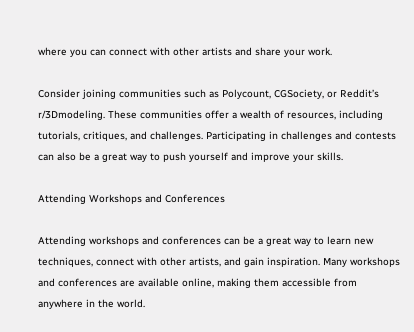where you can connect with other artists and share your work.

Consider joining communities such as Polycount, CGSociety, or Reddit’s r/3Dmodeling. These communities offer a wealth of resources, including tutorials, critiques, and challenges. Participating in challenges and contests can also be a great way to push yourself and improve your skills.

Attending Workshops and Conferences

Attending workshops and conferences can be a great way to learn new techniques, connect with other artists, and gain inspiration. Many workshops and conferences are available online, making them accessible from anywhere in the world.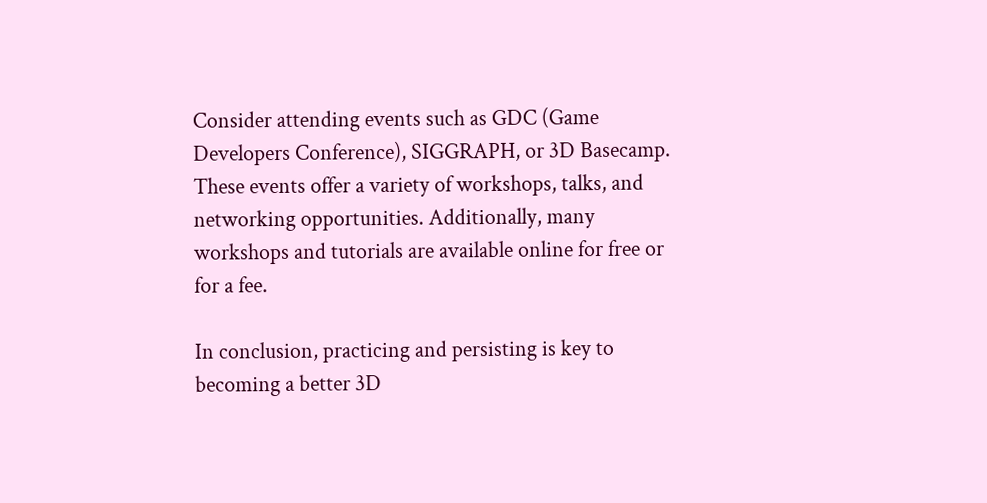Consider attending events such as GDC (Game Developers Conference), SIGGRAPH, or 3D Basecamp. These events offer a variety of workshops, talks, and networking opportunities. Additionally, many workshops and tutorials are available online for free or for a fee.

In conclusion, practicing and persisting is key to becoming a better 3D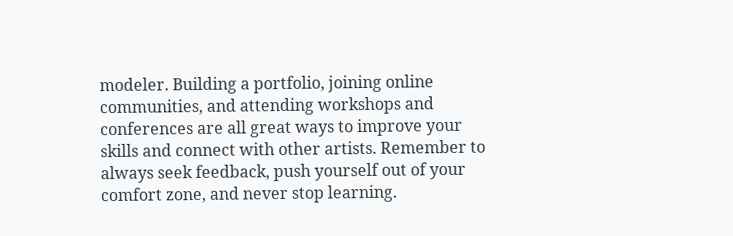modeler. Building a portfolio, joining online communities, and attending workshops and conferences are all great ways to improve your skills and connect with other artists. Remember to always seek feedback, push yourself out of your comfort zone, and never stop learning.